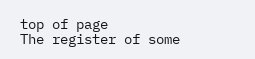top of page
The register of some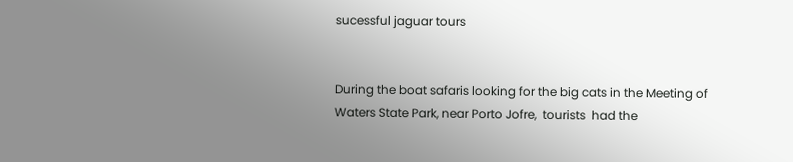sucessful jaguar tours


During the boat safaris looking for the big cats in the Meeting of Waters State Park, near Porto Jofre,  tourists  had the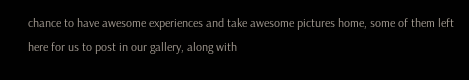chance to have awesome experiences and take awesome pictures home, some of them left here for us to post in our gallery, along with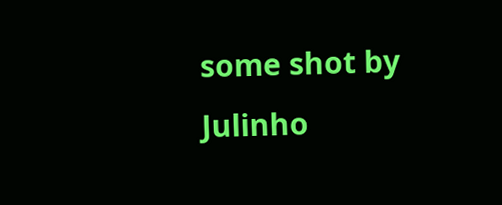some shot by Julinho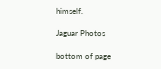himself.

Jaguar Photos

bottom of page